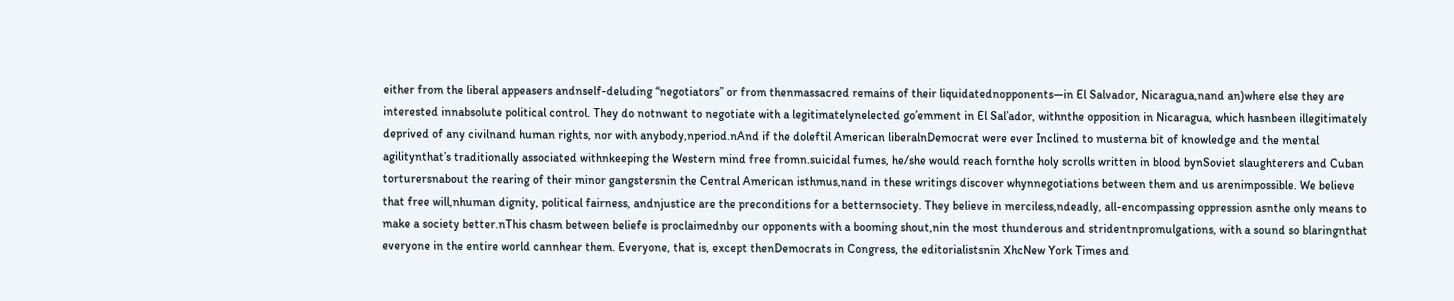either from the liberal appeasers andnself-deluding “negotiators” or from thenmassacred remains of their liquidatednopponents—in El Salvador, Nicaragua,nand an)where else they are interested innabsolute political control. They do notnwant to negotiate with a legitimatelynelected go’emment in El Sal’ador, withnthe opposition in Nicaragua, which hasnbeen illegitimately deprived of any civilnand human rights, nor with anybody,nperiod.nAnd if the doleftil American liberalnDemocrat were ever Inclined to musterna bit of knowledge and the mental agilitynthat’s traditionally associated withnkeeping the Western mind free fromn.suicidal fumes, he/she would reach fornthe holy scrolls written in blood bynSoviet slaughterers and Cuban torturersnabout the rearing of their minor gangstersnin the Central American isthmus,nand in these writings discover whynnegotiations between them and us arenimpossible. We believe that free will,nhuman dignity, political fairness, andnjustice are the preconditions for a betternsociety. They believe in merciless,ndeadly, all-encompassing oppression asnthe only means to make a society better.nThis chasm between beliefe is proclaimednby our opponents with a booming shout,nin the most thunderous and stridentnpromulgations, with a sound so blaringnthat everyone in the entire world cannhear them. Everyone, that is, except thenDemocrats in Congress, the editorialistsnin XhcNew York Times and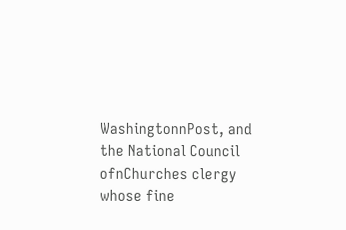WashingtonnPost, and the National Council ofnChurches clergy whose fine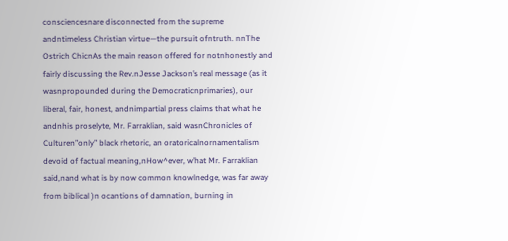consciencesnare disconnected from the supreme andntimeless Christian virtue—the pursuit ofntruth. nnThe Ostrich ChicnAs the main reason offered for notnhonestly and fairly discussing the Rev.nJesse Jackson’s real message (as it wasnpropounded during the Democraticnprimaries), our liberal, fair, honest, andnimpartial press claims that what he andnhis proselyte, Mr. Farraklian, said wasnChronicles of Culturen”only” black rhetoric, an oratoricalnornamentalism devoid of factual meaning,nHow^ever, w’hat Mr. Farraklian said,nand what is by now common knowlnedge, was far away from biblical )n ocantions of damnation, burning in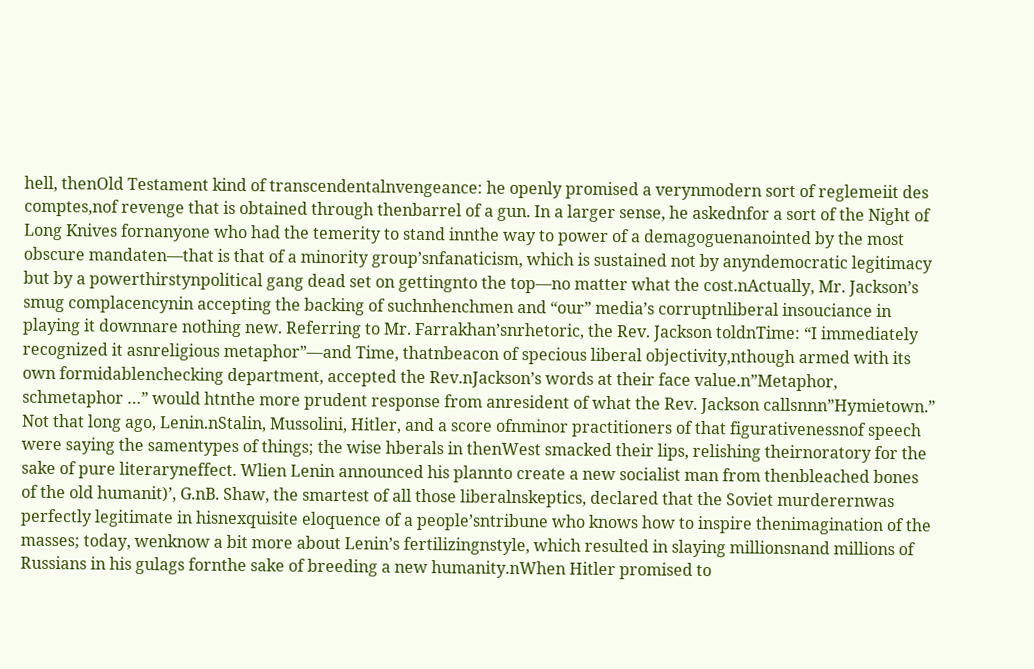hell, thenOld Testament kind of transcendentalnvengeance: he openly promised a verynmodern sort of reglemeiit des comptes,nof revenge that is obtained through thenbarrel of a gun. In a larger sense, he askednfor a sort of the Night of Long Knives fornanyone who had the temerity to stand innthe way to power of a demagoguenanointed by the most obscure mandaten—that is that of a minority group’snfanaticism, which is sustained not by anyndemocratic legitimacy but by a powerthirstynpolitical gang dead set on gettingnto the top—no matter what the cost.nActually, Mr. Jackson’s smug complacencynin accepting the backing of suchnhenchmen and “our” media’s corruptnliberal insouciance in playing it downnare nothing new. Referring to Mr. Farrakhan’snrhetoric, the Rev. Jackson toldnTime: “I immediately recognized it asnreligious metaphor”—and Time, thatnbeacon of specious liberal objectivity,nthough armed with its own formidablenchecking department, accepted the Rev.nJackson’s words at their face value.n”Metaphor, schmetaphor …” would htnthe more prudent response from anresident of what the Rev. Jackson callsnnn”Hymietown.” Not that long ago, Lenin.nStalin, Mussolini, Hitler, and a score ofnminor practitioners of that figurativenessnof speech were saying the samentypes of things; the wise hberals in thenWest smacked their lips, relishing theirnoratory for the sake of pure literaryneffect. Wlien Lenin announced his plannto create a new socialist man from thenbleached bones of the old humanit)’, G.nB. Shaw, the smartest of all those liberalnskeptics, declared that the Soviet murderernwas perfectly legitimate in hisnexquisite eloquence of a people’sntribune who knows how to inspire thenimagination of the masses; today, wenknow a bit more about Lenin’s fertilizingnstyle, which resulted in slaying millionsnand millions of Russians in his gulags fornthe sake of breeding a new humanity.nWhen Hitler promised to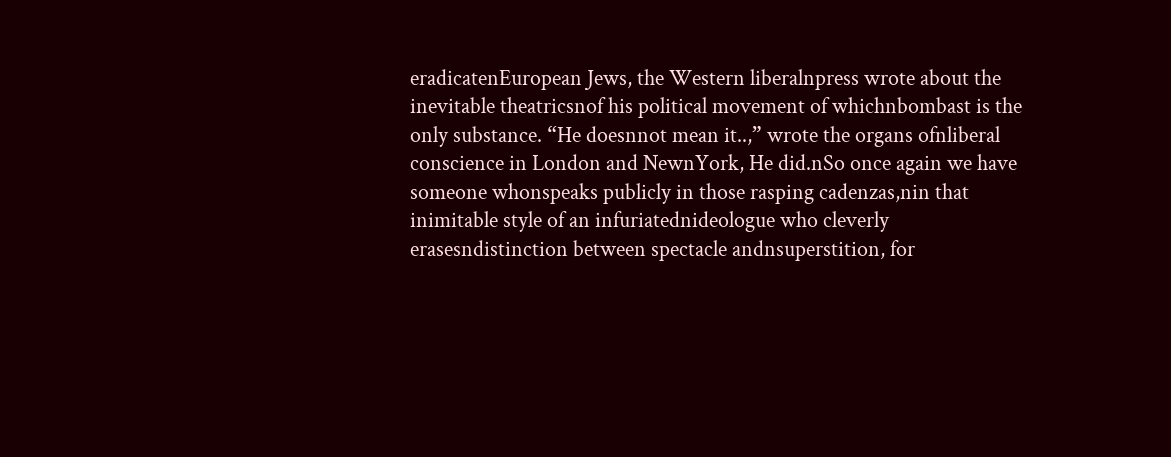eradicatenEuropean Jews, the Western liberalnpress wrote about the inevitable theatricsnof his political movement of whichnbombast is the only substance. “He doesnnot mean it..,” wrote the organs ofnliberal conscience in London and NewnYork, He did.nSo once again we have someone whonspeaks publicly in those rasping cadenzas,nin that inimitable style of an infuriatednideologue who cleverly erasesndistinction between spectacle andnsuperstition, for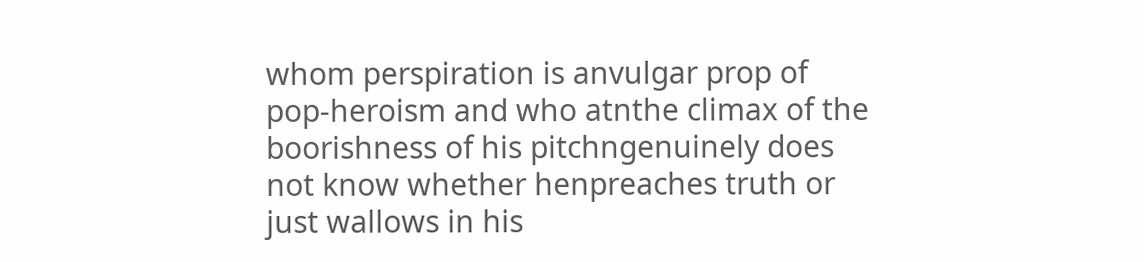whom perspiration is anvulgar prop of pop-heroism and who atnthe climax of the boorishness of his pitchngenuinely does not know whether henpreaches truth or just wallows in his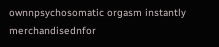ownnpsychosomatic orgasm instantly merchandisednfor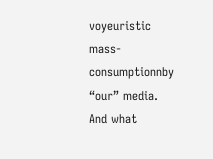voyeuristic mass-consumptionnby “our” media. And what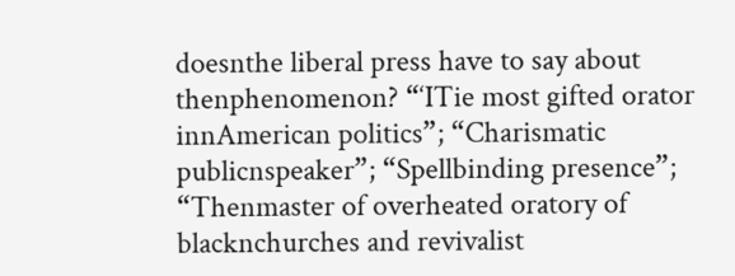doesnthe liberal press have to say about thenphenomenon? “‘ITie most gifted orator innAmerican politics”; “Charismatic publicnspeaker”; “Spellbinding presence”; “Thenmaster of overheated oratory of blacknchurches and revivalist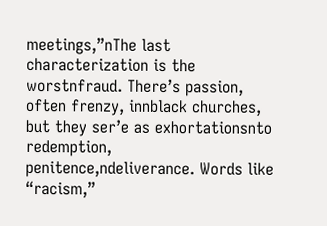meetings,”nThe last characterization is the worstnfraud. There’s passion, often frenzy, innblack churches, but they ser’e as exhortationsnto redemption, penitence,ndeliverance. Words like “racism,”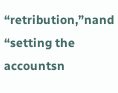“retribution,”nand “setting the accountsn